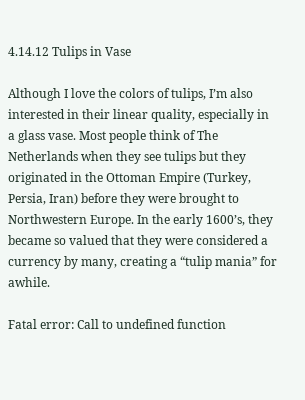4.14.12 Tulips in Vase

Although I love the colors of tulips, I’m also interested in their linear quality, especially in a glass vase. Most people think of The Netherlands when they see tulips but they originated in the Ottoman Empire (Turkey, Persia, Iran) before they were brought to Northwestern Europe. In the early 1600’s, they became so valued that they were considered a currency by many, creating a “tulip mania” for awhile.

Fatal error: Call to undefined function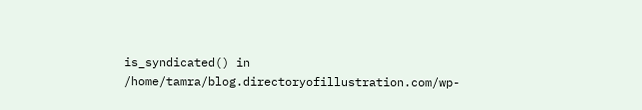is_syndicated() in /home/tamra/blog.directoryofillustration.com/wp-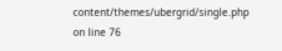content/themes/ubergrid/single.php on line 76